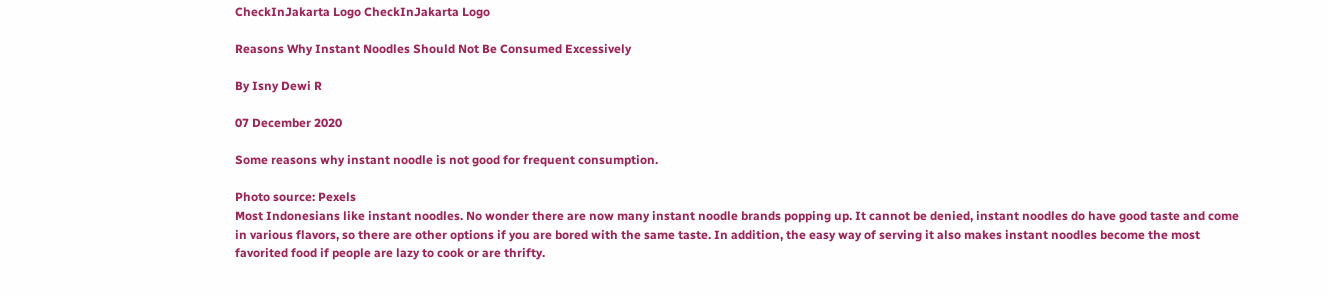CheckInJakarta Logo CheckInJakarta Logo

Reasons Why Instant Noodles Should Not Be Consumed Excessively

By Isny Dewi R

07 December 2020

Some reasons why instant noodle is not good for frequent consumption.

Photo source: Pexels
Most Indonesians like instant noodles. No wonder there are now many instant noodle brands popping up. It cannot be denied, instant noodles do have good taste and come in various flavors, so there are other options if you are bored with the same taste. In addition, the easy way of serving it also makes instant noodles become the most favorited food if people are lazy to cook or are thrifty.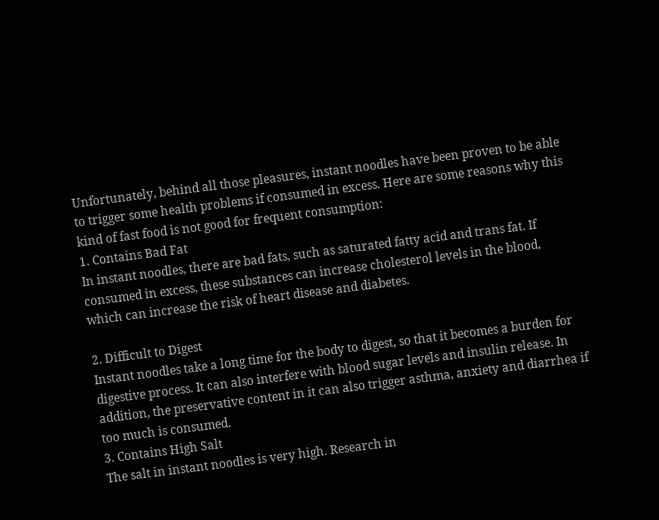Unfortunately, behind all those pleasures, instant noodles have been proven to be able to trigger some health problems if consumed in excess. Here are some reasons why this kind of fast food is not good for frequent consumption:
1. Contains Bad Fat
In instant noodles, there are bad fats, such as saturated fatty acid and trans fat. If consumed in excess, these substances can increase cholesterol levels in the blood, which can increase the risk of heart disease and diabetes.

2. Difficult to Digest
Instant noodles take a long time for the body to digest, so that it becomes a burden for digestive process. It can also interfere with blood sugar levels and insulin release. In addition, the preservative content in it can also trigger asthma, anxiety and diarrhea if too much is consumed.
3. Contains High Salt
The salt in instant noodles is very high. Research in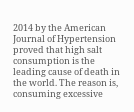2014 by the American Journal of Hypertension proved that high salt consumption is the leading cause of death in the world. The reason is, consuming excessive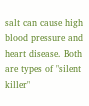salt can cause high blood pressure and heart disease. Both are types of "silent killer"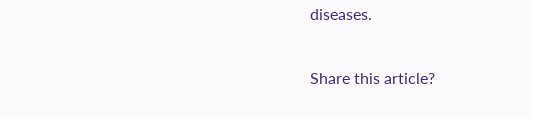diseases.

Share this article?